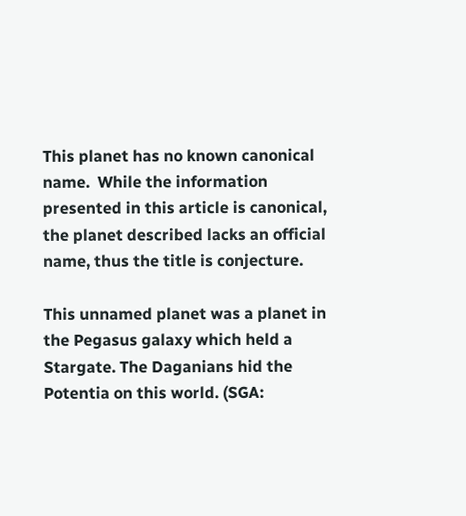This planet has no known canonical name.  While the information presented in this article is canonical, the planet described lacks an official name, thus the title is conjecture.

This unnamed planet was a planet in the Pegasus galaxy which held a Stargate. The Daganians hid the Potentia on this world. (SGA: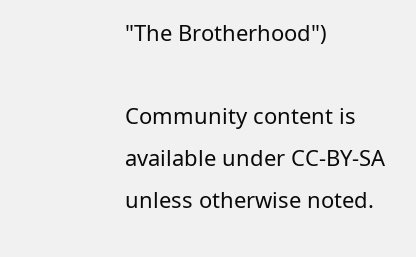"The Brotherhood")

Community content is available under CC-BY-SA unless otherwise noted.